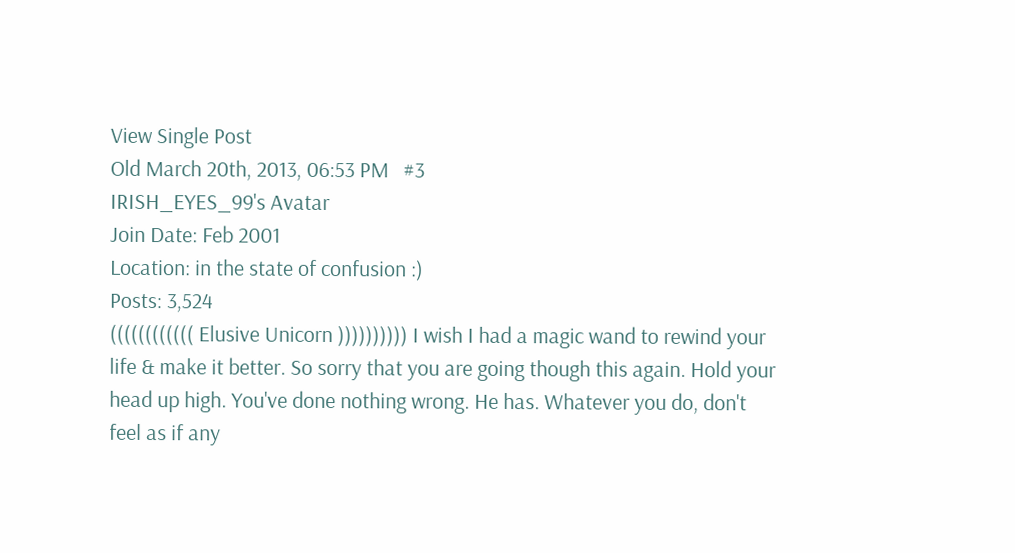View Single Post
Old March 20th, 2013, 06:53 PM   #3
IRISH_EYES_99's Avatar
Join Date: Feb 2001
Location: in the state of confusion :)
Posts: 3,524
(((((((((((( Elusive Unicorn )))))))))) I wish I had a magic wand to rewind your life & make it better. So sorry that you are going though this again. Hold your head up high. You've done nothing wrong. He has. Whatever you do, don't feel as if any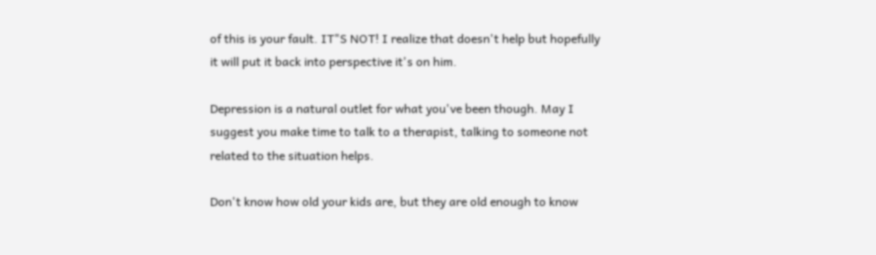of this is your fault. IT"S NOT! I realize that doesn't help but hopefully it will put it back into perspective it's on him.

Depression is a natural outlet for what you've been though. May I suggest you make time to talk to a therapist, talking to someone not related to the situation helps.

Don't know how old your kids are, but they are old enough to know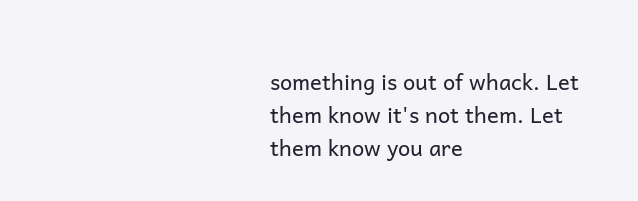something is out of whack. Let them know it's not them. Let them know you are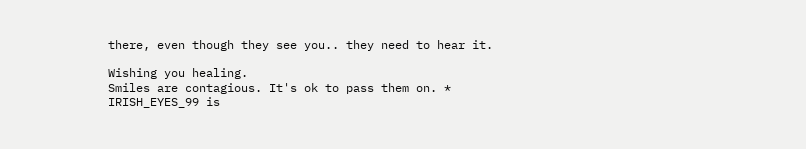there, even though they see you.. they need to hear it.

Wishing you healing.
Smiles are contagious. It's ok to pass them on. *
IRISH_EYES_99 is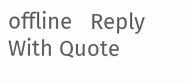offline   Reply With Quote